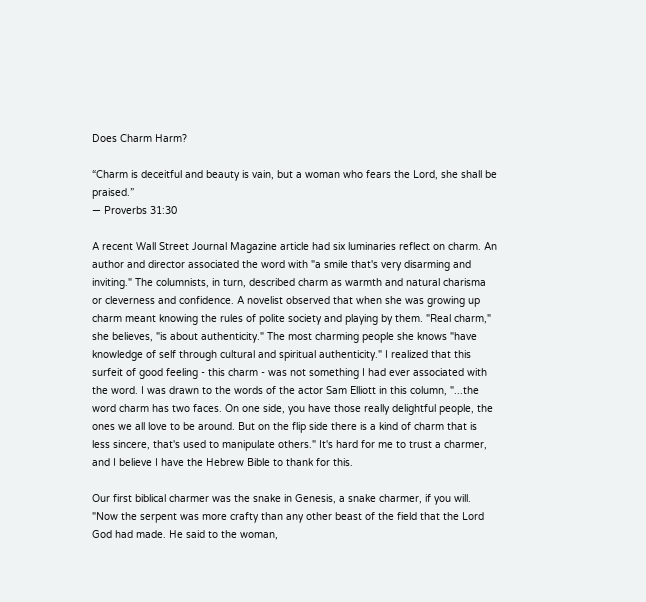Does Charm Harm?

“Charm is deceitful and beauty is vain, but a woman who fears the Lord, she shall be praised.”
— Proverbs 31:30

A recent Wall Street Journal Magazine article had six luminaries reflect on charm. An author and director associated the word with "a smile that's very disarming and inviting." The columnists, in turn, described charm as warmth and natural charisma or cleverness and confidence. A novelist observed that when she was growing up charm meant knowing the rules of polite society and playing by them. "Real charm," she believes, "is about authenticity." The most charming people she knows "have knowledge of self through cultural and spiritual authenticity." I realized that this surfeit of good feeling - this charm - was not something I had ever associated with the word. I was drawn to the words of the actor Sam Elliott in this column, "...the word charm has two faces. On one side, you have those really delightful people, the ones we all love to be around. But on the flip side there is a kind of charm that is less sincere, that's used to manipulate others." It's hard for me to trust a charmer, and I believe I have the Hebrew Bible to thank for this.

Our first biblical charmer was the snake in Genesis, a snake charmer, if you will. "Now the serpent was more crafty than any other beast of the field that the Lord God had made. He said to the woman,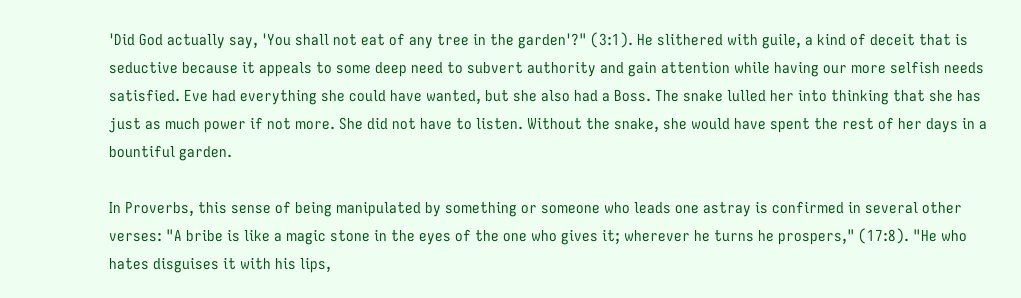'Did God actually say, 'You shall not eat of any tree in the garden'?" (3:1). He slithered with guile, a kind of deceit that is seductive because it appeals to some deep need to subvert authority and gain attention while having our more selfish needs satisfied. Eve had everything she could have wanted, but she also had a Boss. The snake lulled her into thinking that she has just as much power if not more. She did not have to listen. Without the snake, she would have spent the rest of her days in a bountiful garden.

In Proverbs, this sense of being manipulated by something or someone who leads one astray is confirmed in several other verses: "A bribe is like a magic stone in the eyes of the one who gives it; wherever he turns he prospers," (17:8). "He who hates disguises it with his lips,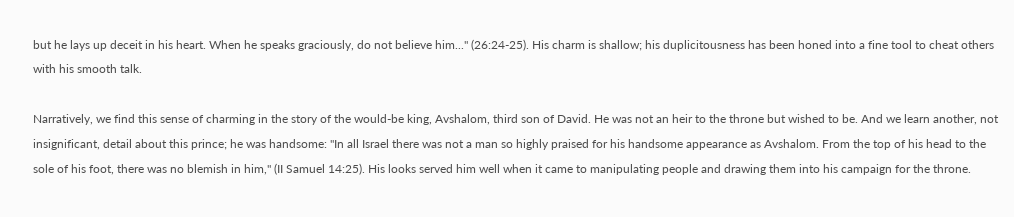but he lays up deceit in his heart. When he speaks graciously, do not believe him..." (26:24-25). His charm is shallow; his duplicitousness has been honed into a fine tool to cheat others with his smooth talk.

Narratively, we find this sense of charming in the story of the would-be king, Avshalom, third son of David. He was not an heir to the throne but wished to be. And we learn another, not insignificant, detail about this prince; he was handsome: "In all Israel there was not a man so highly praised for his handsome appearance as Avshalom. From the top of his head to the sole of his foot, there was no blemish in him," (II Samuel 14:25). His looks served him well when it came to manipulating people and drawing them into his campaign for the throne.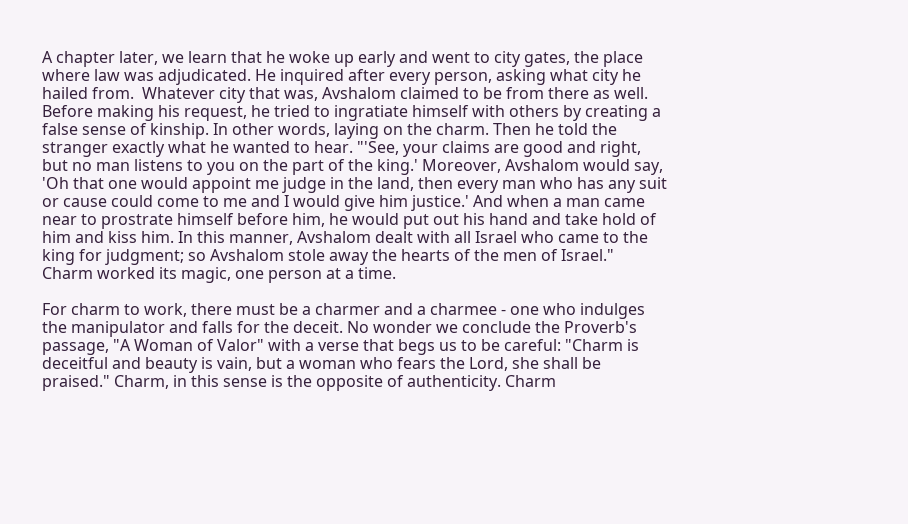A chapter later, we learn that he woke up early and went to city gates, the place where law was adjudicated. He inquired after every person, asking what city he hailed from.  Whatever city that was, Avshalom claimed to be from there as well. Before making his request, he tried to ingratiate himself with others by creating a false sense of kinship. In other words, laying on the charm. Then he told the stranger exactly what he wanted to hear. "'See, your claims are good and right, but no man listens to you on the part of the king.' Moreover, Avshalom would say, 'Oh that one would appoint me judge in the land, then every man who has any suit or cause could come to me and I would give him justice.' And when a man came near to prostrate himself before him, he would put out his hand and take hold of him and kiss him. In this manner, Avshalom dealt with all Israel who came to the king for judgment; so Avshalom stole away the hearts of the men of Israel." Charm worked its magic, one person at a time.

For charm to work, there must be a charmer and a charmee - one who indulges the manipulator and falls for the deceit. No wonder we conclude the Proverb's passage, "A Woman of Valor" with a verse that begs us to be careful: "Charm is deceitful and beauty is vain, but a woman who fears the Lord, she shall be praised." Charm, in this sense is the opposite of authenticity. Charm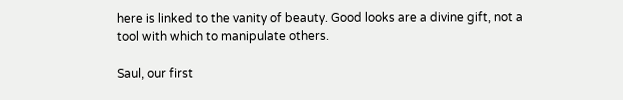here is linked to the vanity of beauty. Good looks are a divine gift, not a tool with which to manipulate others.

Saul, our first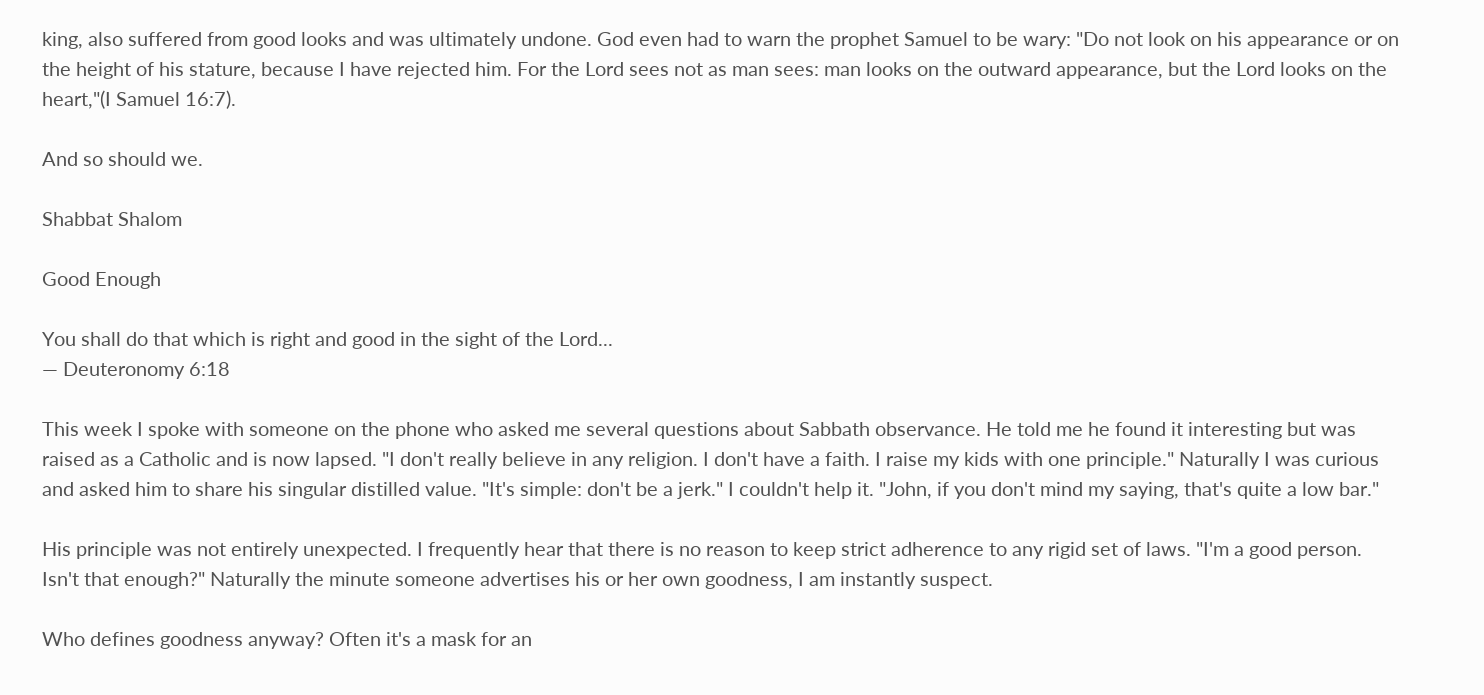king, also suffered from good looks and was ultimately undone. God even had to warn the prophet Samuel to be wary: "Do not look on his appearance or on the height of his stature, because I have rejected him. For the Lord sees not as man sees: man looks on the outward appearance, but the Lord looks on the heart,"(I Samuel 16:7).

And so should we.

Shabbat Shalom

Good Enough

You shall do that which is right and good in the sight of the Lord...
— Deuteronomy 6:18

This week I spoke with someone on the phone who asked me several questions about Sabbath observance. He told me he found it interesting but was raised as a Catholic and is now lapsed. "I don't really believe in any religion. I don't have a faith. I raise my kids with one principle." Naturally I was curious and asked him to share his singular distilled value. "It's simple: don't be a jerk." I couldn't help it. "John, if you don't mind my saying, that's quite a low bar."

His principle was not entirely unexpected. I frequently hear that there is no reason to keep strict adherence to any rigid set of laws. "I'm a good person. Isn't that enough?" Naturally the minute someone advertises his or her own goodness, I am instantly suspect.

Who defines goodness anyway? Often it's a mask for an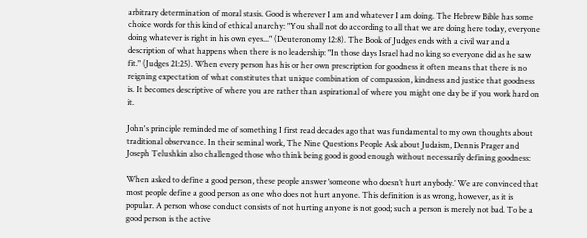arbitrary determination of moral stasis. Good is wherever I am and whatever I am doing. The Hebrew Bible has some choice words for this kind of ethical anarchy: "You shall not do according to all that we are doing here today, everyone doing whatever is right in his own eyes..." (Deuteronomy 12:8). The Book of Judges ends with a civil war and a description of what happens when there is no leadership: "In those days Israel had no king so everyone did as he saw fit." (Judges 21:25). When every person has his or her own prescription for goodness it often means that there is no reigning expectation of what constitutes that unique combination of compassion, kindness and justice that goodness is. It becomes descriptive of where you are rather than aspirational of where you might one day be if you work hard on it.

John's principle reminded me of something I first read decades ago that was fundamental to my own thoughts about traditional observance. In their seminal work, The Nine Questions People Ask about Judaism, Dennis Prager and Joseph Telushkin also challenged those who think being good is good enough without necessarily defining goodness:

When asked to define a good person, these people answer ‘someone who doesn’t hurt anybody.’ We are convinced that most people define a good person as one who does not hurt anyone. This definition is as wrong, however, as it is popular. A person whose conduct consists of not hurting anyone is not good; such a person is merely not bad. To be a good person is the active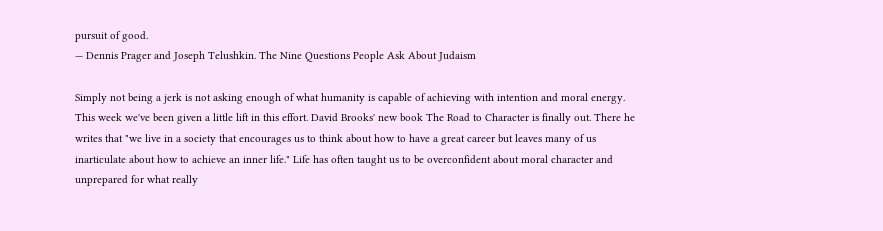pursuit of good.
— Dennis Prager and Joseph Telushkin. The Nine Questions People Ask About Judaism

Simply not being a jerk is not asking enough of what humanity is capable of achieving with intention and moral energy. This week we've been given a little lift in this effort. David Brooks' new book The Road to Character is finally out. There he writes that "we live in a society that encourages us to think about how to have a great career but leaves many of us inarticulate about how to achieve an inner life." Life has often taught us to be overconfident about moral character and unprepared for what really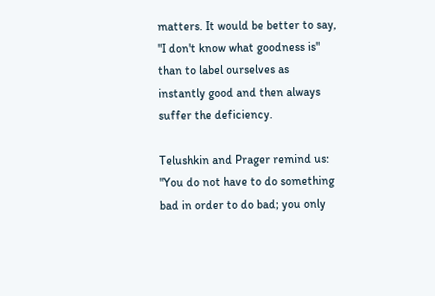matters. It would be better to say, "I don't know what goodness is" than to label ourselves as instantly good and then always suffer the deficiency.

Telushkin and Prager remind us: "You do not have to do something bad in order to do bad; you only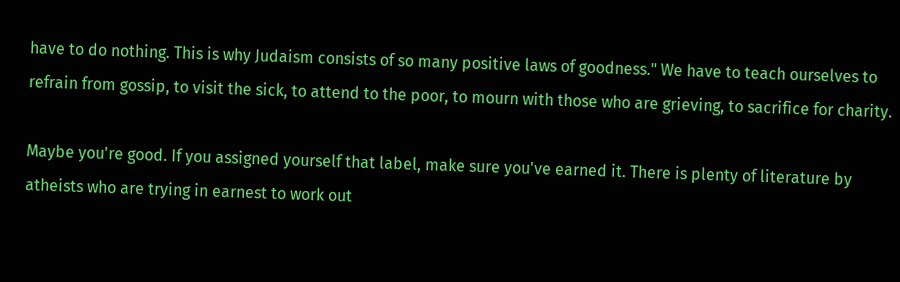have to do nothing. This is why Judaism consists of so many positive laws of goodness." We have to teach ourselves to refrain from gossip, to visit the sick, to attend to the poor, to mourn with those who are grieving, to sacrifice for charity.

Maybe you're good. If you assigned yourself that label, make sure you've earned it. There is plenty of literature by atheists who are trying in earnest to work out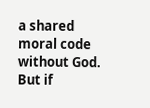a shared moral code without God. But if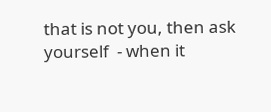that is not you, then ask yourself  - when it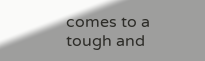comes to a tough and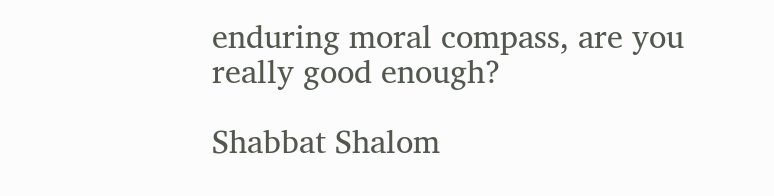enduring moral compass, are you really good enough?

Shabbat Shalom